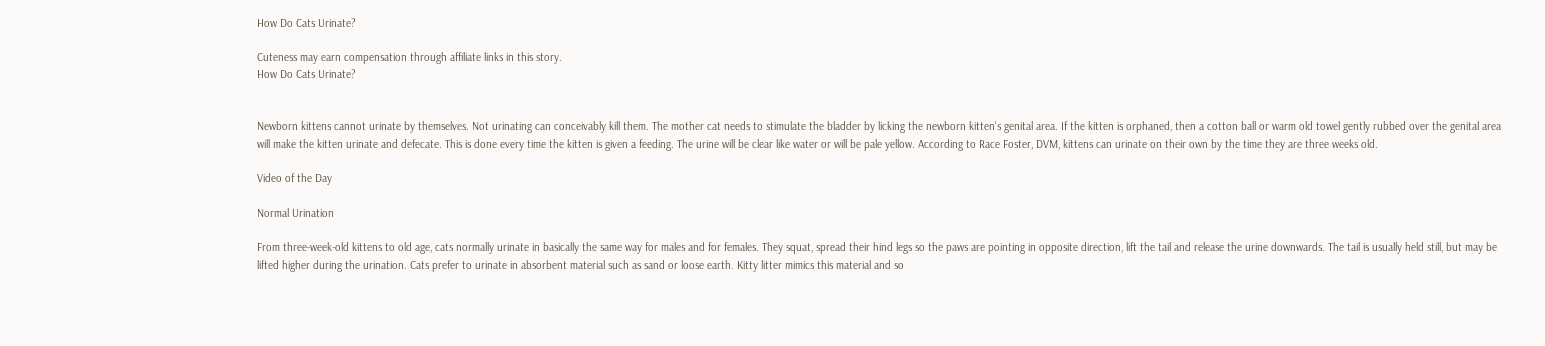How Do Cats Urinate?

Cuteness may earn compensation through affiliate links in this story.
How Do Cats Urinate?


Newborn kittens cannot urinate by themselves. Not urinating can conceivably kill them. The mother cat needs to stimulate the bladder by licking the newborn kitten's genital area. If the kitten is orphaned, then a cotton ball or warm old towel gently rubbed over the genital area will make the kitten urinate and defecate. This is done every time the kitten is given a feeding. The urine will be clear like water or will be pale yellow. According to Race Foster, DVM, kittens can urinate on their own by the time they are three weeks old.

Video of the Day

Normal Urination

From three-week-old kittens to old age, cats normally urinate in basically the same way for males and for females. They squat, spread their hind legs so the paws are pointing in opposite direction, lift the tail and release the urine downwards. The tail is usually held still, but may be lifted higher during the urination. Cats prefer to urinate in absorbent material such as sand or loose earth. Kitty litter mimics this material and so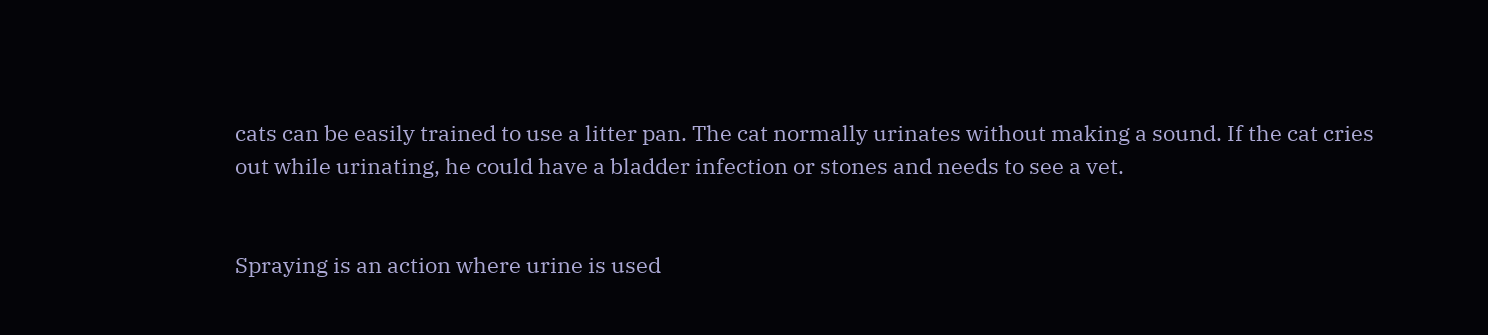cats can be easily trained to use a litter pan. The cat normally urinates without making a sound. If the cat cries out while urinating, he could have a bladder infection or stones and needs to see a vet.


Spraying is an action where urine is used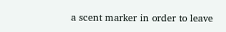a scent marker in order to leave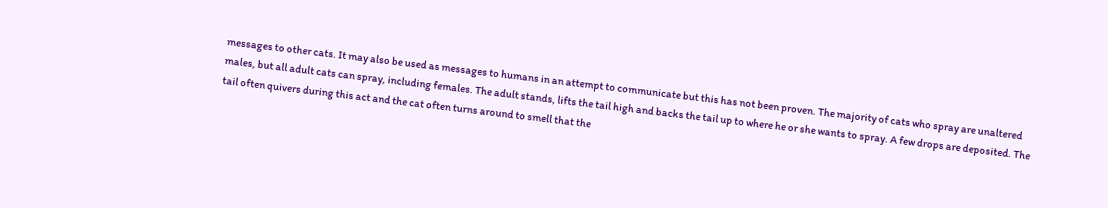messages to other cats. It may also be used as messages to humans in an attempt to communicate but this has not been proven. The majority of cats who spray are unaltered males, but all adult cats can spray, including females. The adult stands, lifts the tail high and backs the tail up to where he or she wants to spray. A few drops are deposited. The tail often quivers during this act and the cat often turns around to smell that the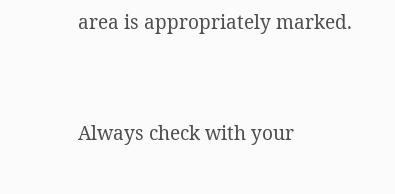area is appropriately marked.


Always check with your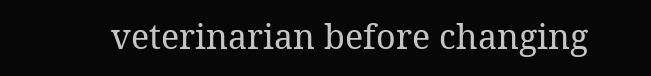veterinarian before changing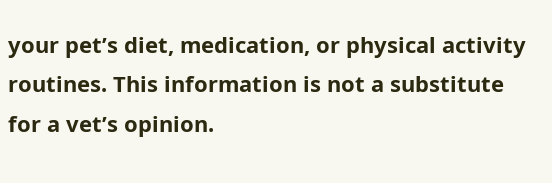your pet’s diet, medication, or physical activity routines. This information is not a substitute for a vet’s opinion.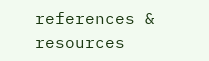references & resources